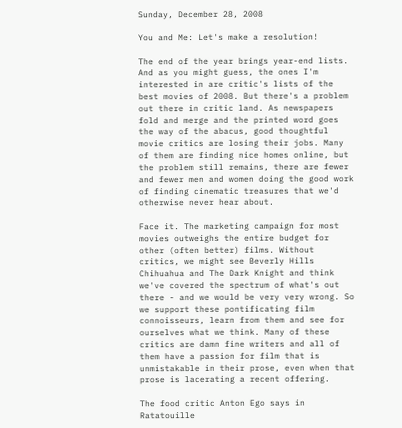Sunday, December 28, 2008

You and Me: Let's make a resolution!

The end of the year brings year-end lists. And as you might guess, the ones I'm interested in are critic's lists of the best movies of 2008. But there's a problem out there in critic land. As newspapers fold and merge and the printed word goes the way of the abacus, good thoughtful movie critics are losing their jobs. Many of them are finding nice homes online, but the problem still remains, there are fewer and fewer men and women doing the good work of finding cinematic treasures that we'd otherwise never hear about.

Face it. The marketing campaign for most movies outweighs the entire budget for other (often better) films. Without critics, we might see Beverly Hills Chihuahua and The Dark Knight and think we've covered the spectrum of what's out there - and we would be very very wrong. So we support these pontificating film connoisseurs, learn from them and see for ourselves what we think. Many of these critics are damn fine writers and all of them have a passion for film that is unmistakable in their prose, even when that prose is lacerating a recent offering.

The food critic Anton Ego says in Ratatouille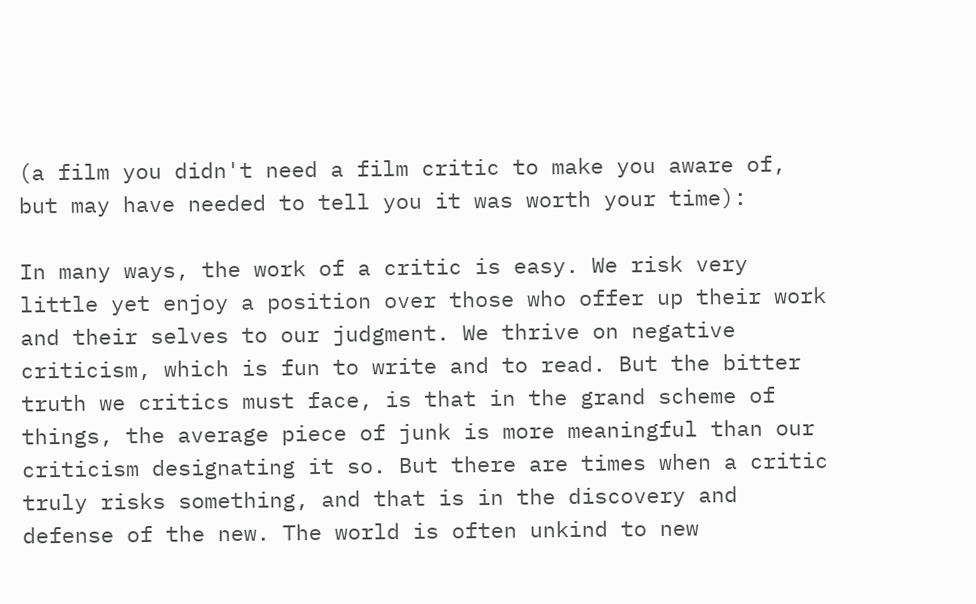(a film you didn't need a film critic to make you aware of, but may have needed to tell you it was worth your time):

In many ways, the work of a critic is easy. We risk very little yet enjoy a position over those who offer up their work and their selves to our judgment. We thrive on negative criticism, which is fun to write and to read. But the bitter truth we critics must face, is that in the grand scheme of things, the average piece of junk is more meaningful than our criticism designating it so. But there are times when a critic truly risks something, and that is in the discovery and defense of the new. The world is often unkind to new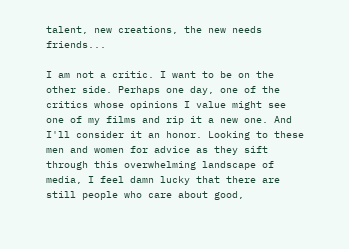talent, new creations, the new needs friends...

I am not a critic. I want to be on the other side. Perhaps one day, one of the critics whose opinions I value might see one of my films and rip it a new one. And I'll consider it an honor. Looking to these men and women for advice as they sift through this overwhelming landscape of media, I feel damn lucky that there are still people who care about good,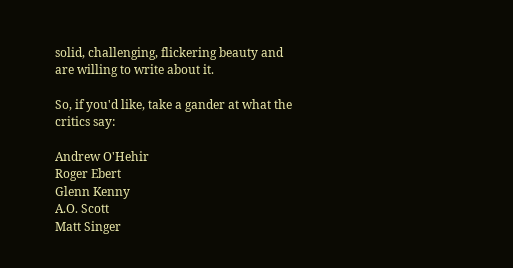solid, challenging, flickering beauty and are willing to write about it.

So, if you'd like, take a gander at what the critics say:

Andrew O'Hehir
Roger Ebert
Glenn Kenny
A.O. Scott
Matt Singer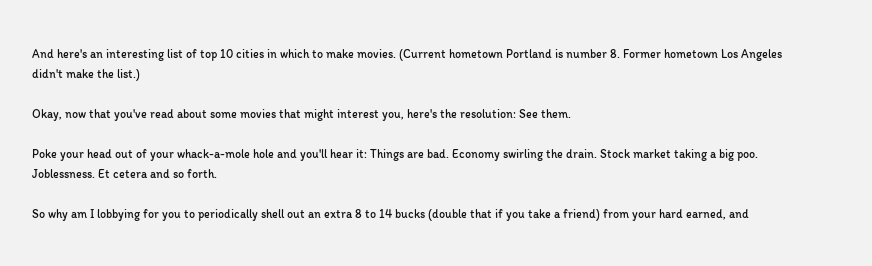And here's an interesting list of top 10 cities in which to make movies. (Current hometown Portland is number 8. Former hometown Los Angeles didn't make the list.)

Okay, now that you've read about some movies that might interest you, here's the resolution: See them.

Poke your head out of your whack-a-mole hole and you'll hear it: Things are bad. Economy swirling the drain. Stock market taking a big poo. Joblessness. Et cetera and so forth.

So why am I lobbying for you to periodically shell out an extra 8 to 14 bucks (double that if you take a friend) from your hard earned, and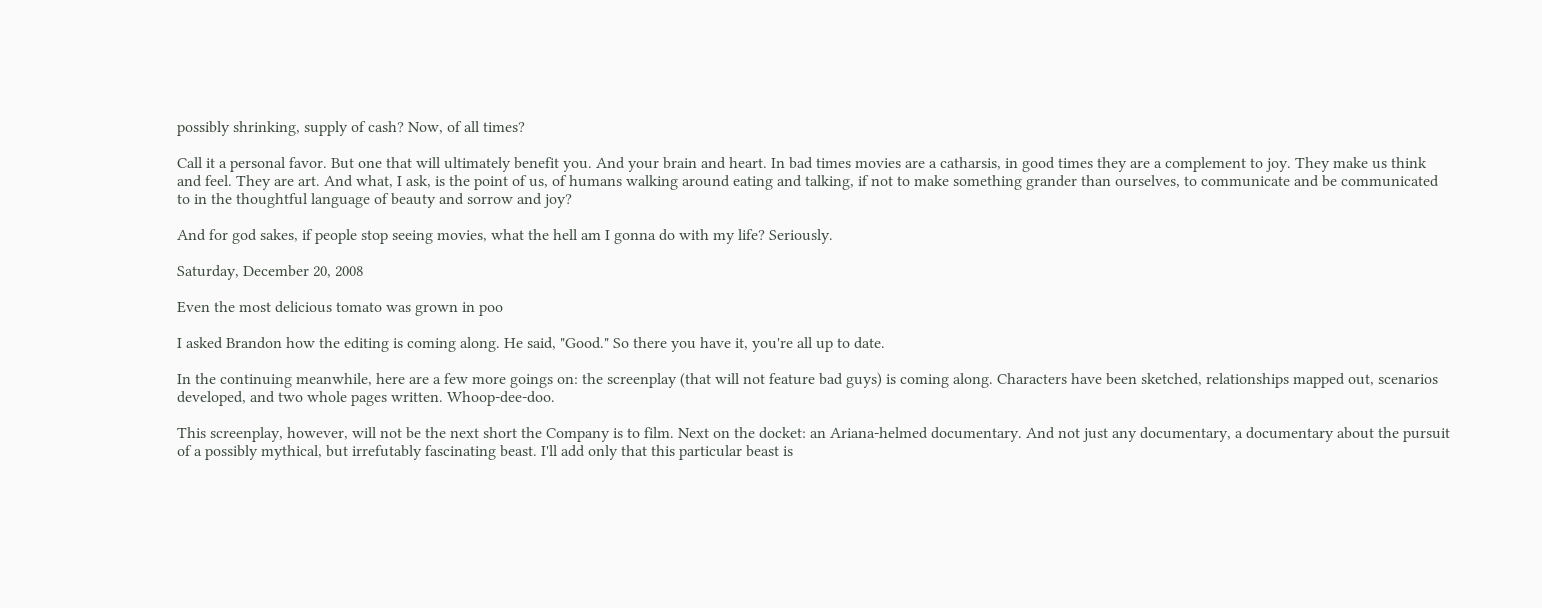possibly shrinking, supply of cash? Now, of all times?

Call it a personal favor. But one that will ultimately benefit you. And your brain and heart. In bad times movies are a catharsis, in good times they are a complement to joy. They make us think and feel. They are art. And what, I ask, is the point of us, of humans walking around eating and talking, if not to make something grander than ourselves, to communicate and be communicated to in the thoughtful language of beauty and sorrow and joy?

And for god sakes, if people stop seeing movies, what the hell am I gonna do with my life? Seriously.

Saturday, December 20, 2008

Even the most delicious tomato was grown in poo

I asked Brandon how the editing is coming along. He said, "Good." So there you have it, you're all up to date.

In the continuing meanwhile, here are a few more goings on: the screenplay (that will not feature bad guys) is coming along. Characters have been sketched, relationships mapped out, scenarios developed, and two whole pages written. Whoop-dee-doo.

This screenplay, however, will not be the next short the Company is to film. Next on the docket: an Ariana-helmed documentary. And not just any documentary, a documentary about the pursuit of a possibly mythical, but irrefutably fascinating beast. I'll add only that this particular beast is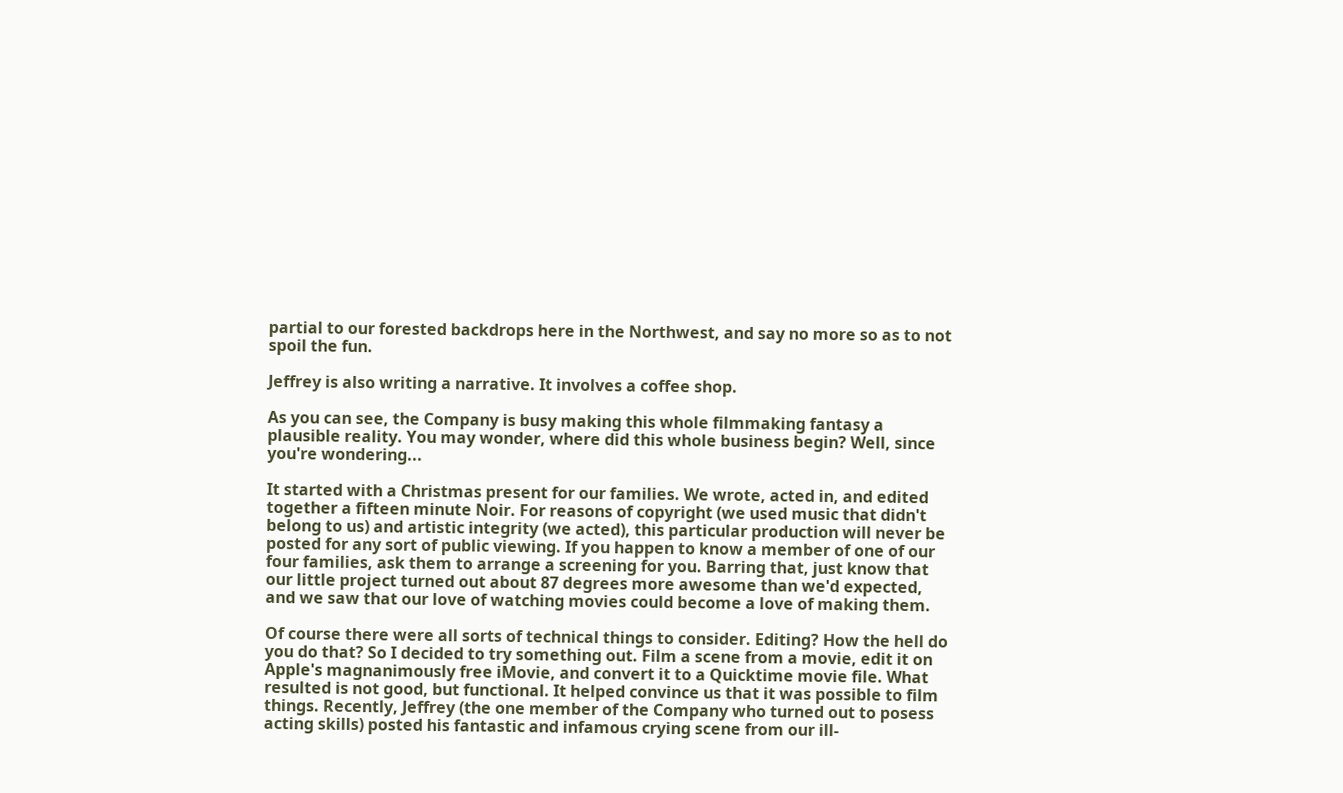partial to our forested backdrops here in the Northwest, and say no more so as to not spoil the fun.

Jeffrey is also writing a narrative. It involves a coffee shop.

As you can see, the Company is busy making this whole filmmaking fantasy a plausible reality. You may wonder, where did this whole business begin? Well, since you're wondering...

It started with a Christmas present for our families. We wrote, acted in, and edited together a fifteen minute Noir. For reasons of copyright (we used music that didn't belong to us) and artistic integrity (we acted), this particular production will never be posted for any sort of public viewing. If you happen to know a member of one of our four families, ask them to arrange a screening for you. Barring that, just know that our little project turned out about 87 degrees more awesome than we'd expected, and we saw that our love of watching movies could become a love of making them.

Of course there were all sorts of technical things to consider. Editing? How the hell do you do that? So I decided to try something out. Film a scene from a movie, edit it on Apple's magnanimously free iMovie, and convert it to a Quicktime movie file. What resulted is not good, but functional. It helped convince us that it was possible to film things. Recently, Jeffrey (the one member of the Company who turned out to posess acting skills) posted his fantastic and infamous crying scene from our ill-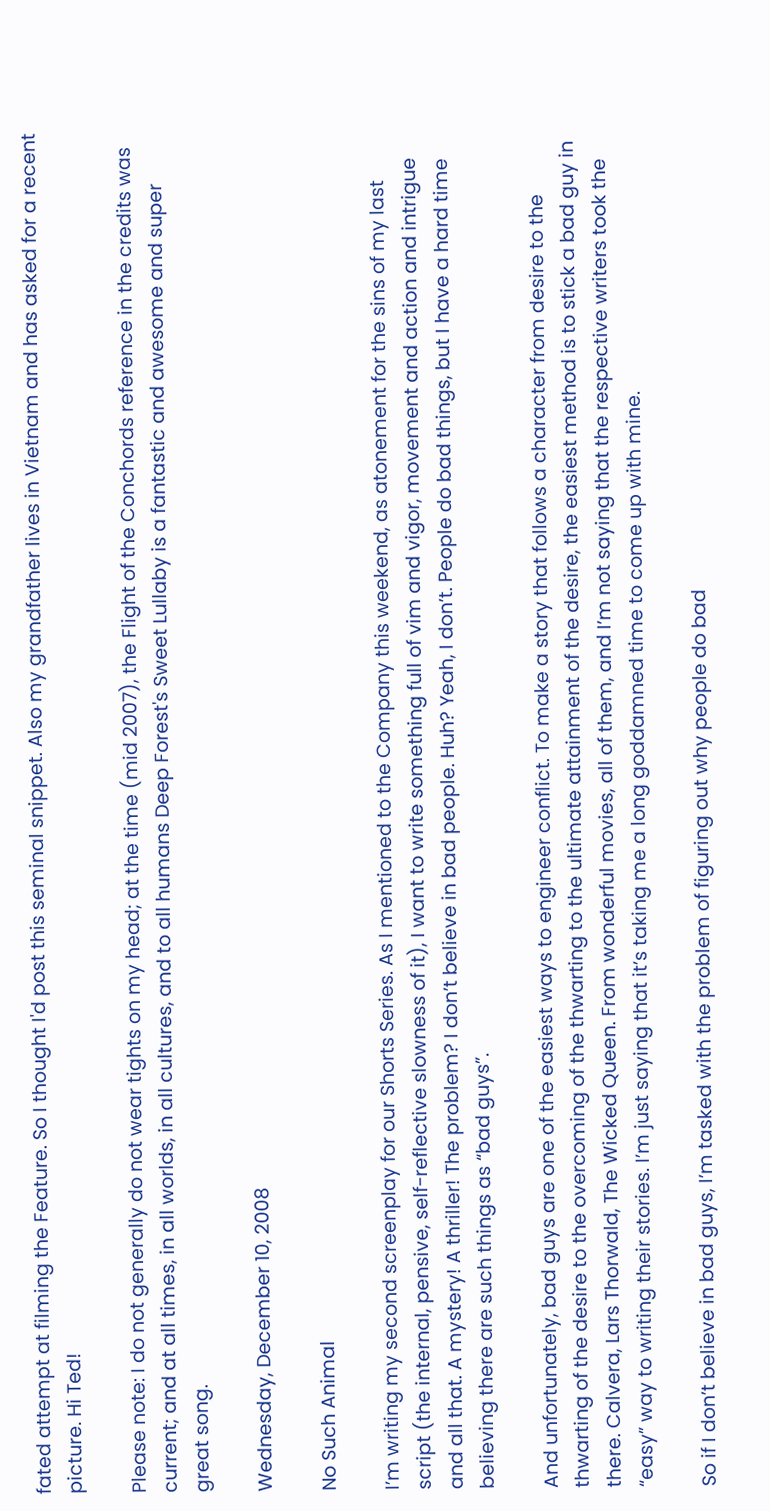fated attempt at filming the Feature. So I thought I'd post this seminal snippet. Also my grandfather lives in Vietnam and has asked for a recent picture. Hi Ted!

Please note: I do not generally do not wear tights on my head; at the time (mid 2007), the Flight of the Conchords reference in the credits was current; and at all times, in all worlds, in all cultures, and to all humans Deep Forest's Sweet Lullaby is a fantastic and awesome and super great song.

Wednesday, December 10, 2008

No Such Animal

I’m writing my second screenplay for our Shorts Series. As I mentioned to the Company this weekend, as atonement for the sins of my last script (the internal, pensive, self-reflective slowness of it), I want to write something full of vim and vigor, movement and action and intrigue and all that. A mystery! A thriller! The problem? I don’t believe in bad people. Huh? Yeah, I don’t. People do bad things, but I have a hard time believing there are such things as “bad guys”.

And unfortunately, bad guys are one of the easiest ways to engineer conflict. To make a story that follows a character from desire to the thwarting of the desire to the overcoming of the thwarting to the ultimate attainment of the desire, the easiest method is to stick a bad guy in there. Calvera, Lars Thorwald, The Wicked Queen. From wonderful movies, all of them, and I’m not saying that the respective writers took the “easy” way to writing their stories. I’m just saying that it’s taking me a long goddamned time to come up with mine.

So if I don’t believe in bad guys, I’m tasked with the problem of figuring out why people do bad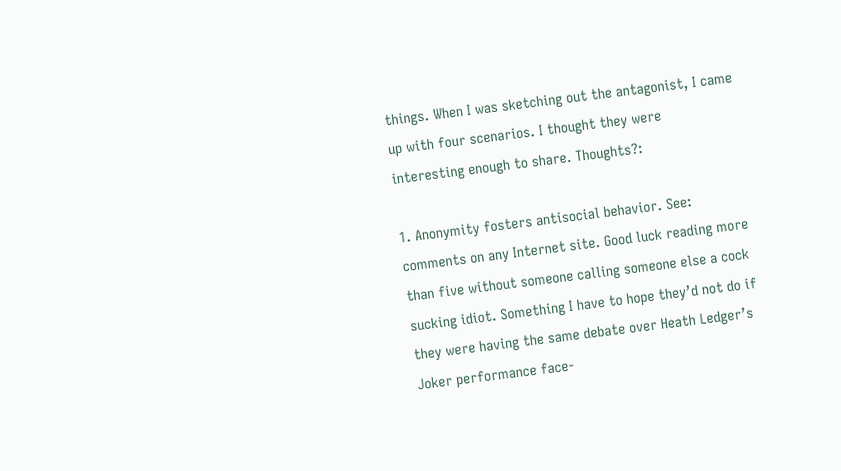things. When I was sketching out the antagonist, I came up with four scenarios. I thought they were interesting enough to share. Thoughts?:

1. Anonymity fosters antisocial behavior. See: comments on any Internet site. Good luck reading more than five without someone calling someone else a cock sucking idiot. Something I have to hope they’d not do if they were having the same debate over Heath Ledger’s Joker performance face-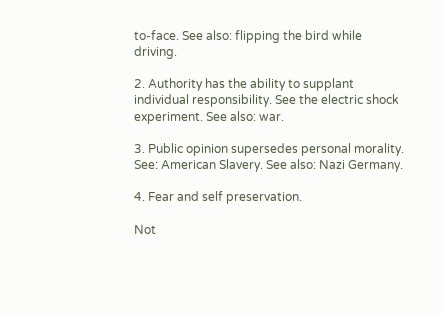to-face. See also: flipping the bird while driving.

2. Authority has the ability to supplant individual responsibility. See the electric shock experiment. See also: war.

3. Public opinion supersedes personal morality. See: American Slavery. See also: Nazi Germany.

4. Fear and self preservation.

Not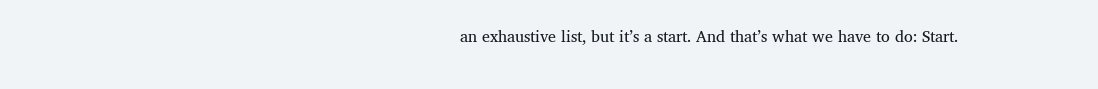an exhaustive list, but it’s a start. And that’s what we have to do: Start.